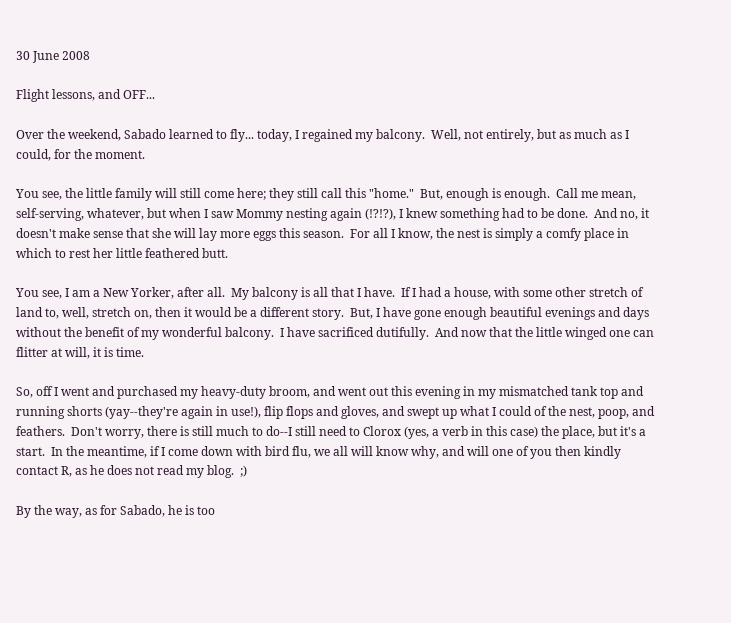30 June 2008

Flight lessons, and OFF...

Over the weekend, Sabado learned to fly... today, I regained my balcony.  Well, not entirely, but as much as I could, for the moment.

You see, the little family will still come here; they still call this "home."  But, enough is enough.  Call me mean, self-serving, whatever, but when I saw Mommy nesting again (!?!?), I knew something had to be done.  And no, it doesn't make sense that she will lay more eggs this season.  For all I know, the nest is simply a comfy place in which to rest her little feathered butt.

You see, I am a New Yorker, after all.  My balcony is all that I have.  If I had a house, with some other stretch of land to, well, stretch on, then it would be a different story.  But, I have gone enough beautiful evenings and days without the benefit of my wonderful balcony.  I have sacrificed dutifully.  And now that the little winged one can flitter at will, it is time.

So, off I went and purchased my heavy-duty broom, and went out this evening in my mismatched tank top and running shorts (yay--they're again in use!), flip flops and gloves, and swept up what I could of the nest, poop, and feathers.  Don't worry, there is still much to do--I still need to Clorox (yes, a verb in this case) the place, but it's a start.  In the meantime, if I come down with bird flu, we all will know why, and will one of you then kindly contact R, as he does not read my blog.  ;)

By the way, as for Sabado, he is too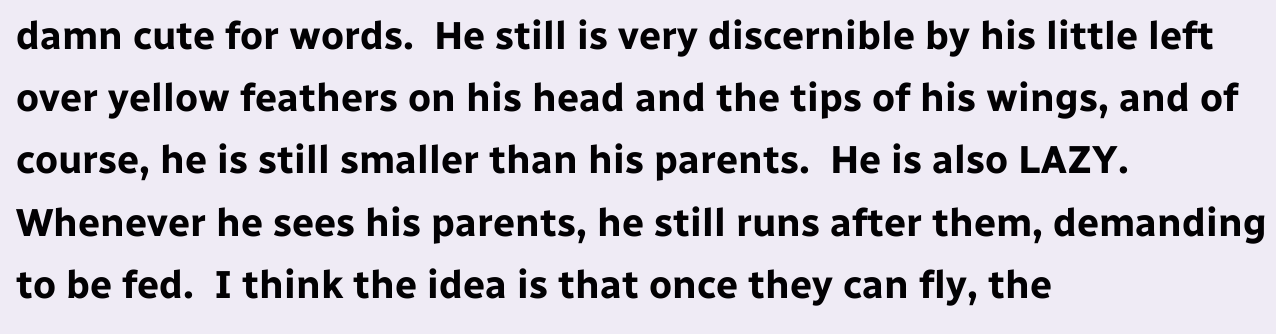damn cute for words.  He still is very discernible by his little left over yellow feathers on his head and the tips of his wings, and of course, he is still smaller than his parents.  He is also LAZY.  Whenever he sees his parents, he still runs after them, demanding to be fed.  I think the idea is that once they can fly, the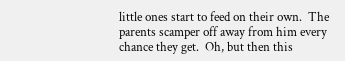little ones start to feed on their own.  The parents scamper off away from him every chance they get.  Oh, but then this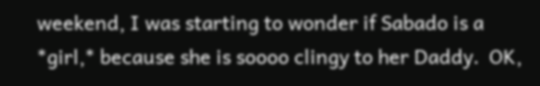weekend, I was starting to wonder if Sabado is a *girl,* because she is soooo clingy to her Daddy.  OK,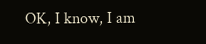OK, I know, I am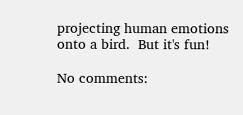projecting human emotions onto a bird.  But it's fun!

No comments: